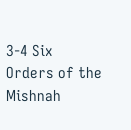3-4 Six Orders of the Mishnah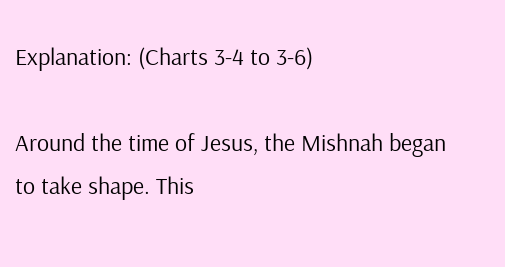Explanation: (Charts 3-4 to 3-6)

Around the time of Jesus, the Mishnah began to take shape. This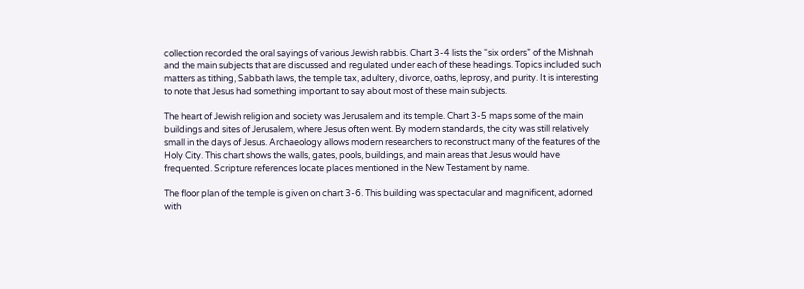collection recorded the oral sayings of various Jewish rabbis. Chart 3-4 lists the “six orders” of the Mishnah and the main subjects that are discussed and regulated under each of these headings. Topics included such matters as tithing, Sabbath laws, the temple tax, adultery, divorce, oaths, leprosy, and purity. It is interesting to note that Jesus had something important to say about most of these main subjects.

The heart of Jewish religion and society was Jerusalem and its temple. Chart 3-5 maps some of the main buildings and sites of Jerusalem, where Jesus often went. By modern standards, the city was still relatively small in the days of Jesus. Archaeology allows modern researchers to reconstruct many of the features of the Holy City. This chart shows the walls, gates, pools, buildings, and main areas that Jesus would have frequented. Scripture references locate places mentioned in the New Testament by name.

The floor plan of the temple is given on chart 3-6. This building was spectacular and magnificent, adorned with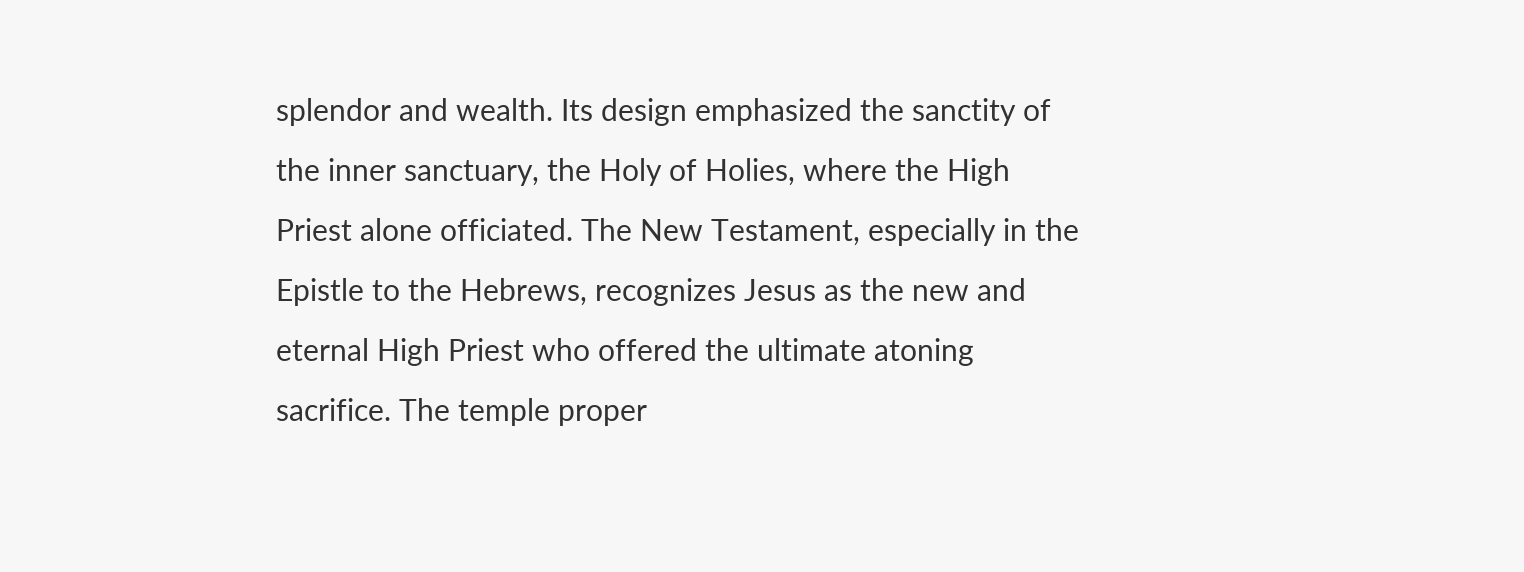splendor and wealth. Its design emphasized the sanctity of the inner sanctuary, the Holy of Holies, where the High Priest alone officiated. The New Testament, especially in the Epistle to the Hebrews, recognizes Jesus as the new and eternal High Priest who offered the ultimate atoning sacrifice. The temple proper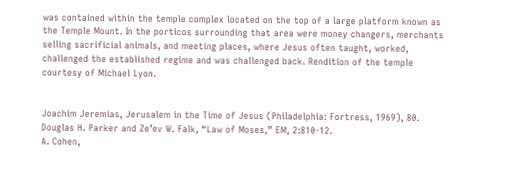was contained within the temple complex located on the top of a large platform known as the Temple Mount. In the porticos surrounding that area were money changers, merchants selling sacrificial animals, and meeting places, where Jesus often taught, worked, challenged the established regime and was challenged back. Rendition of the temple courtesy of Michael Lyon.


Joachim Jeremias, Jerusalem in the Time of Jesus (Philadelphia: Fortress, 1969), 80.
Douglas H. Parker and Ze’ev W. Falk, “Law of Moses,” EM, 2:810-12.
A. Cohen,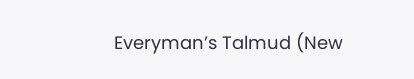Everyman’s Talmud (New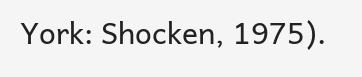York: Shocken, 1975).